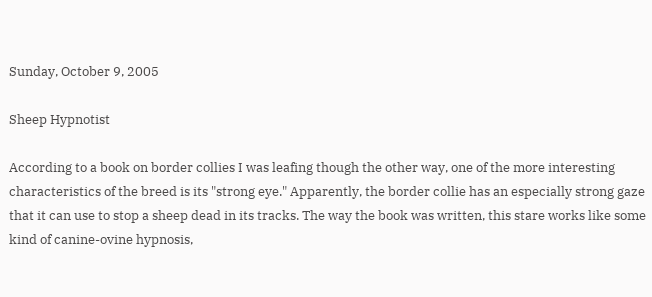Sunday, October 9, 2005

Sheep Hypnotist

According to a book on border collies I was leafing though the other way, one of the more interesting characteristics of the breed is its "strong eye." Apparently, the border collie has an especially strong gaze that it can use to stop a sheep dead in its tracks. The way the book was written, this stare works like some kind of canine-ovine hypnosis,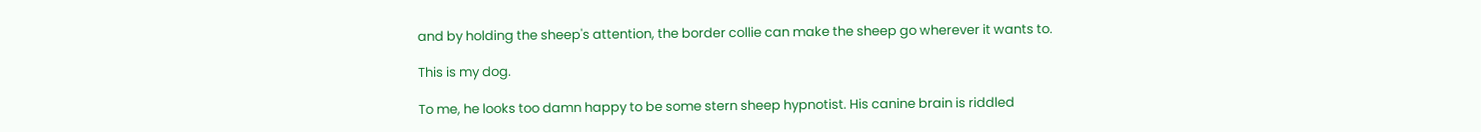and by holding the sheep's attention, the border collie can make the sheep go wherever it wants to.

This is my dog.

To me, he looks too damn happy to be some stern sheep hypnotist. His canine brain is riddled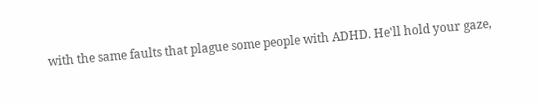with the same faults that plague some people with ADHD. He'll hold your gaze,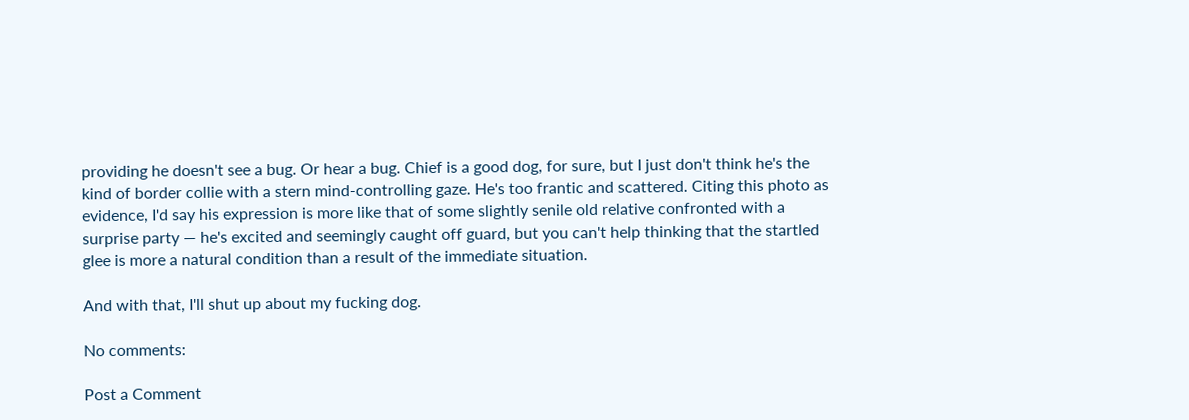providing he doesn't see a bug. Or hear a bug. Chief is a good dog, for sure, but I just don't think he's the kind of border collie with a stern mind-controlling gaze. He's too frantic and scattered. Citing this photo as evidence, I'd say his expression is more like that of some slightly senile old relative confronted with a surprise party — he's excited and seemingly caught off guard, but you can't help thinking that the startled glee is more a natural condition than a result of the immediate situation.

And with that, I'll shut up about my fucking dog.

No comments:

Post a Comment